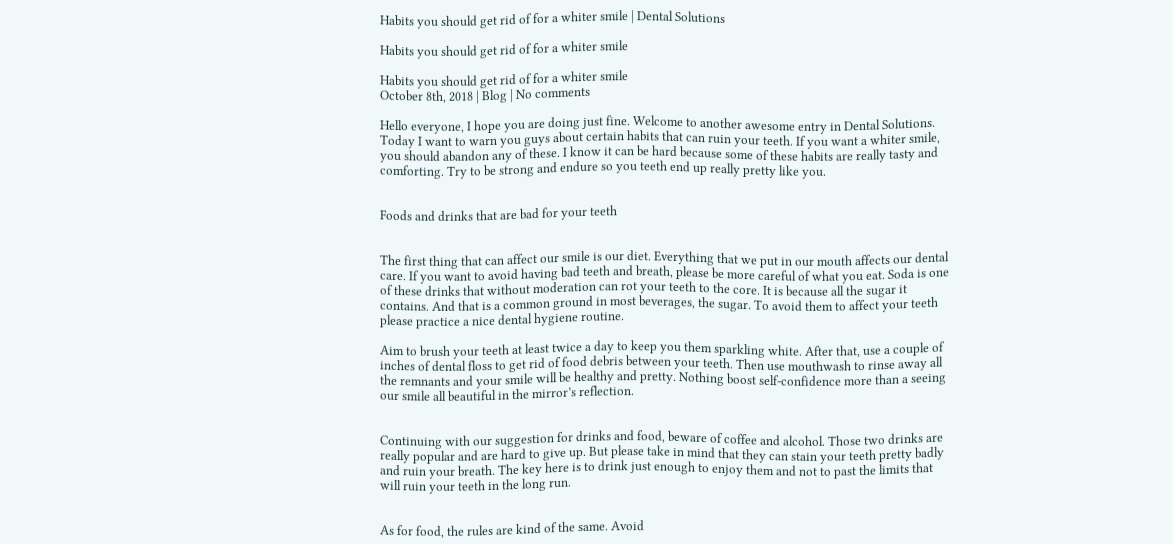Habits you should get rid of for a whiter smile | Dental Solutions

Habits you should get rid of for a whiter smile

Habits you should get rid of for a whiter smile
October 8th, 2018 | Blog | No comments

Hello everyone, I hope you are doing just fine. Welcome to another awesome entry in Dental Solutions. Today I want to warn you guys about certain habits that can ruin your teeth. If you want a whiter smile, you should abandon any of these. I know it can be hard because some of these habits are really tasty and comforting. Try to be strong and endure so you teeth end up really pretty like you.


Foods and drinks that are bad for your teeth


The first thing that can affect our smile is our diet. Everything that we put in our mouth affects our dental care. If you want to avoid having bad teeth and breath, please be more careful of what you eat. Soda is one of these drinks that without moderation can rot your teeth to the core. It is because all the sugar it contains. And that is a common ground in most beverages, the sugar. To avoid them to affect your teeth please practice a nice dental hygiene routine.

Aim to brush your teeth at least twice a day to keep you them sparkling white. After that, use a couple of inches of dental floss to get rid of food debris between your teeth. Then use mouthwash to rinse away all the remnants and your smile will be healthy and pretty. Nothing boost self-confidence more than a seeing our smile all beautiful in the mirror’s reflection.


Continuing with our suggestion for drinks and food, beware of coffee and alcohol. Those two drinks are really popular and are hard to give up. But please take in mind that they can stain your teeth pretty badly and ruin your breath. The key here is to drink just enough to enjoy them and not to past the limits that will ruin your teeth in the long run.


As for food, the rules are kind of the same. Avoid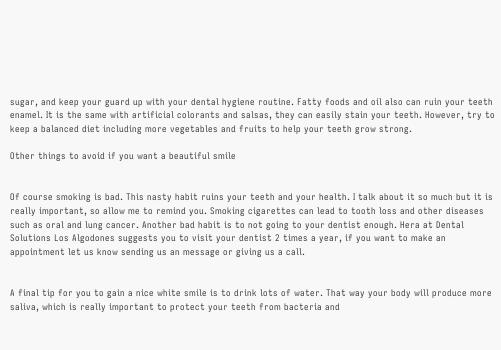sugar, and keep your guard up with your dental hygiene routine. Fatty foods and oil also can ruin your teeth enamel. It is the same with artificial colorants and salsas, they can easily stain your teeth. However, try to keep a balanced diet including more vegetables and fruits to help your teeth grow strong.

Other things to avoid if you want a beautiful smile


Of course smoking is bad. This nasty habit ruins your teeth and your health. I talk about it so much but it is really important, so allow me to remind you. Smoking cigarettes can lead to tooth loss and other diseases such as oral and lung cancer. Another bad habit is to not going to your dentist enough. Hera at Dental Solutions Los Algodones suggests you to visit your dentist 2 times a year, if you want to make an appointment let us know sending us an message or giving us a call.


A final tip for you to gain a nice white smile is to drink lots of water. That way your body will produce more saliva, which is really important to protect your teeth from bacteria and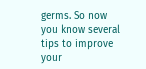germs. So now you know several tips to improve your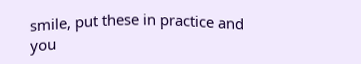smile, put these in practice and you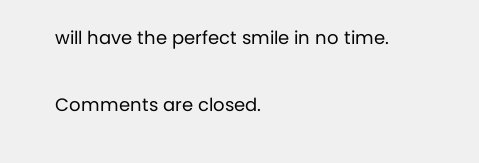will have the perfect smile in no time.

Comments are closed.